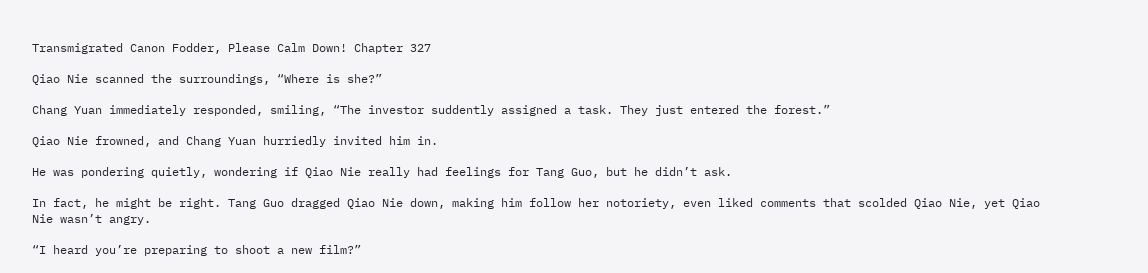Transmigrated Canon Fodder, Please Calm Down! Chapter 327

Qiao Nie scanned the surroundings, “Where is she?”

Chang Yuan immediately responded, smiling, “The investor suddently assigned a task. They just entered the forest.”

Qiao Nie frowned, and Chang Yuan hurriedly invited him in.

He was pondering quietly, wondering if Qiao Nie really had feelings for Tang Guo, but he didn’t ask.

In fact, he might be right. Tang Guo dragged Qiao Nie down, making him follow her notoriety, even liked comments that scolded Qiao Nie, yet Qiao Nie wasn’t angry.

“I heard you’re preparing to shoot a new film?”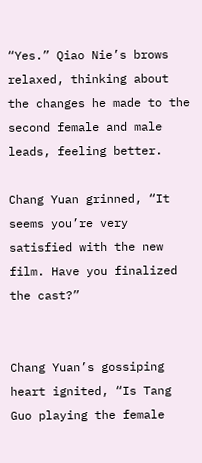“Yes.” Qiao Nie’s brows relaxed, thinking about the changes he made to the second female and male leads, feeling better.

Chang Yuan grinned, “It seems you’re very satisfied with the new film. Have you finalized the cast?”


Chang Yuan’s gossiping heart ignited, “Is Tang Guo playing the female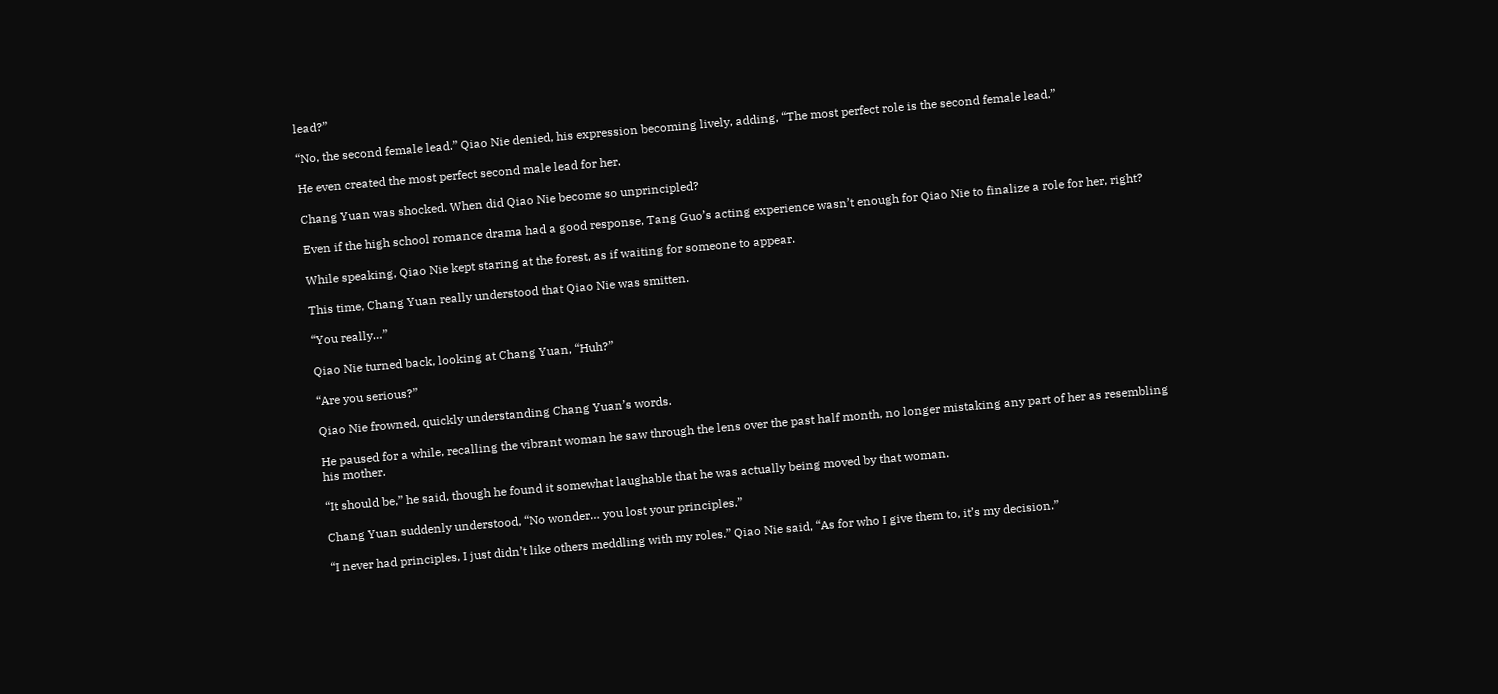lead?”

“No, the second female lead.” Qiao Nie denied, his expression becoming lively, adding, “The most perfect role is the second female lead.”

He even created the most perfect second male lead for her.

Chang Yuan was shocked. When did Qiao Nie become so unprincipled?

Even if the high school romance drama had a good response, Tang Guo’s acting experience wasn’t enough for Qiao Nie to finalize a role for her, right?

While speaking, Qiao Nie kept staring at the forest, as if waiting for someone to appear.

This time, Chang Yuan really understood that Qiao Nie was smitten.

“You really…”

Qiao Nie turned back, looking at Chang Yuan, “Huh?”

“Are you serious?”

Qiao Nie frowned, quickly understanding Chang Yuan’s words.

He paused for a while, recalling the vibrant woman he saw through the lens over the past half month, no longer mistaking any part of her as resembling his mother.

“It should be,” he said, though he found it somewhat laughable that he was actually being moved by that woman.

Chang Yuan suddenly understood, “No wonder… you lost your principles.”

“I never had principles, I just didn’t like others meddling with my roles.” Qiao Nie said, “As for who I give them to, it’s my decision.”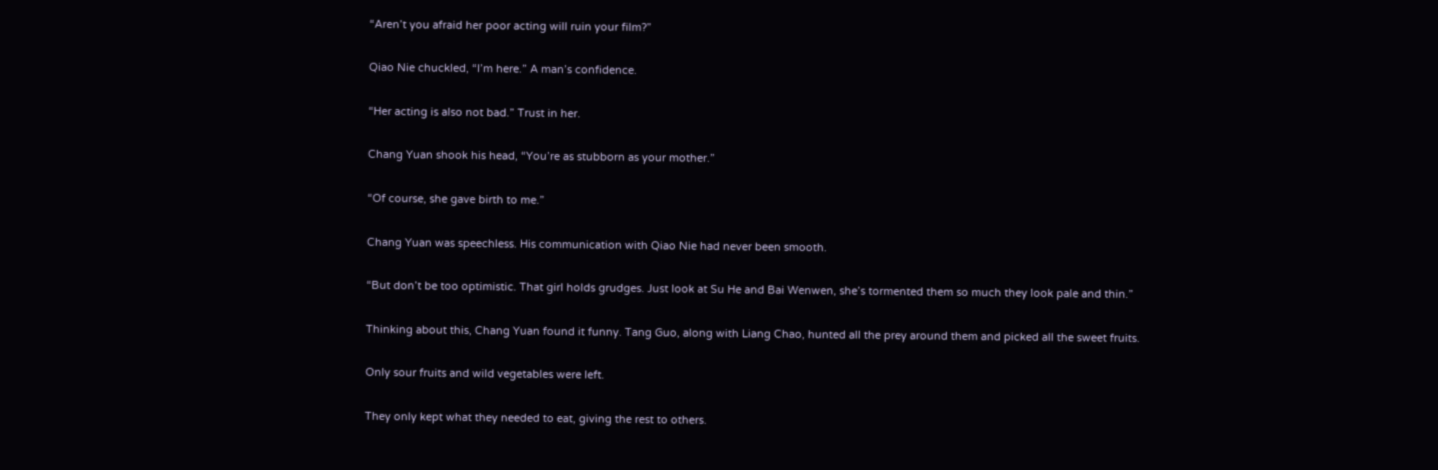“Aren’t you afraid her poor acting will ruin your film?”

Qiao Nie chuckled, “I’m here.” A man’s confidence.

“Her acting is also not bad.” Trust in her.

Chang Yuan shook his head, “You’re as stubborn as your mother.”

“Of course, she gave birth to me.”

Chang Yuan was speechless. His communication with Qiao Nie had never been smooth.

“But don’t be too optimistic. That girl holds grudges. Just look at Su He and Bai Wenwen, she’s tormented them so much they look pale and thin.”

Thinking about this, Chang Yuan found it funny. Tang Guo, along with Liang Chao, hunted all the prey around them and picked all the sweet fruits.

Only sour fruits and wild vegetables were left.

They only kept what they needed to eat, giving the rest to others.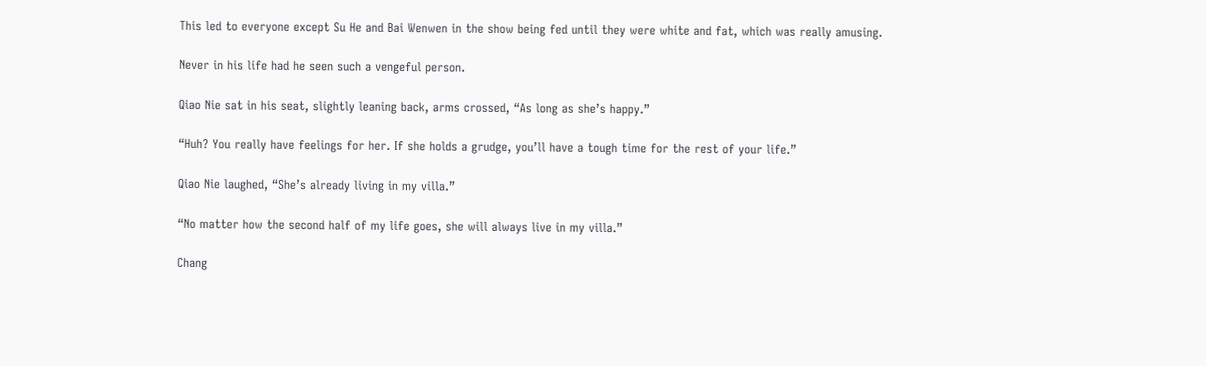This led to everyone except Su He and Bai Wenwen in the show being fed until they were white and fat, which was really amusing.

Never in his life had he seen such a vengeful person.

Qiao Nie sat in his seat, slightly leaning back, arms crossed, “As long as she’s happy.”

“Huh? You really have feelings for her. If she holds a grudge, you’ll have a tough time for the rest of your life.”

Qiao Nie laughed, “She’s already living in my villa.”

“No matter how the second half of my life goes, she will always live in my villa.”

Chang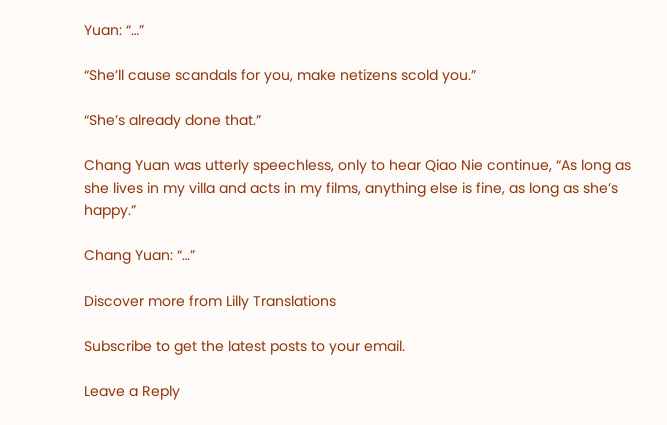Yuan: “…”

“She’ll cause scandals for you, make netizens scold you.”

“She’s already done that.”

Chang Yuan was utterly speechless, only to hear Qiao Nie continue, “As long as she lives in my villa and acts in my films, anything else is fine, as long as she’s happy.”

Chang Yuan: “…”

Discover more from Lilly Translations

Subscribe to get the latest posts to your email.

Leave a Reply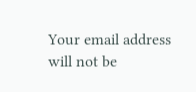Your email address will not be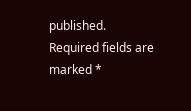published. Required fields are marked *